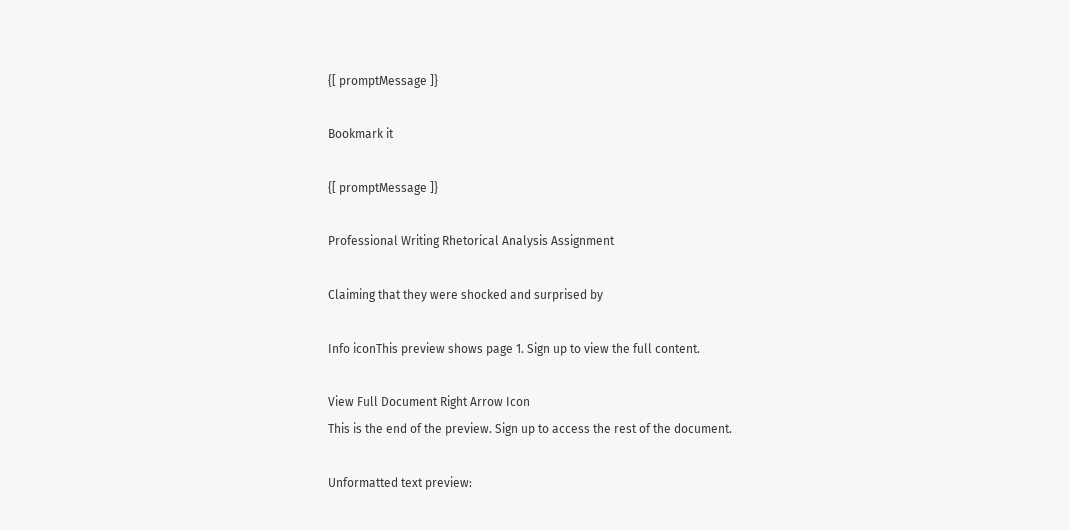{[ promptMessage ]}

Bookmark it

{[ promptMessage ]}

Professional Writing Rhetorical Analysis Assignment

Claiming that they were shocked and surprised by

Info iconThis preview shows page 1. Sign up to view the full content.

View Full Document Right Arrow Icon
This is the end of the preview. Sign up to access the rest of the document.

Unformatted text preview: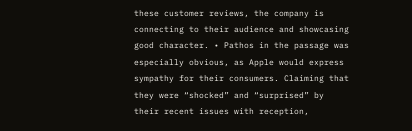these customer reviews, the company is connecting to their audience and showcasing good character. • Pathos in the passage was especially obvious, as Apple would express sympathy for their consumers. Claiming that they were “shocked” and “surprised” by their recent issues with reception,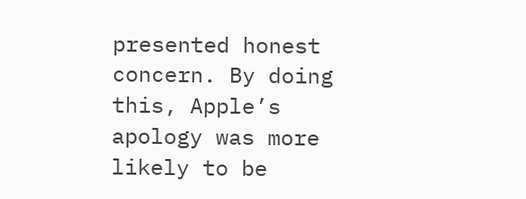presented honest concern. By doing this, Apple’s apology was more likely to be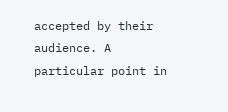accepted by their audience. A particular point in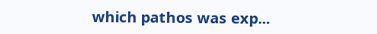which pathos was exp...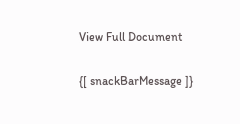View Full Document

{[ snackBarMessage ]}